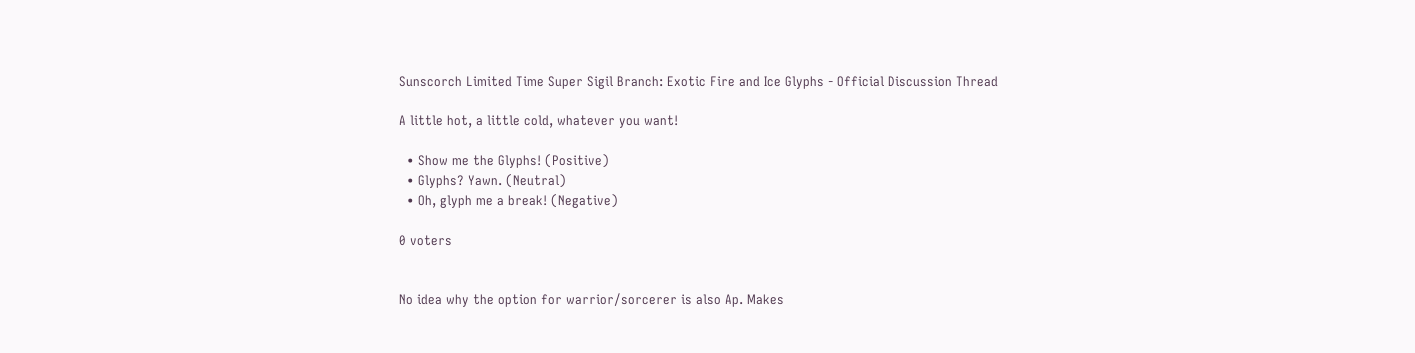Sunscorch Limited Time Super Sigil Branch: Exotic Fire and Ice Glyphs - Official Discussion Thread

A little hot, a little cold, whatever you want!

  • Show me the Glyphs! (Positive)
  • Glyphs? Yawn. (Neutral)
  • Oh, glyph me a break! (Negative)

0 voters


No idea why the option for warrior/sorcerer is also Ap. Makes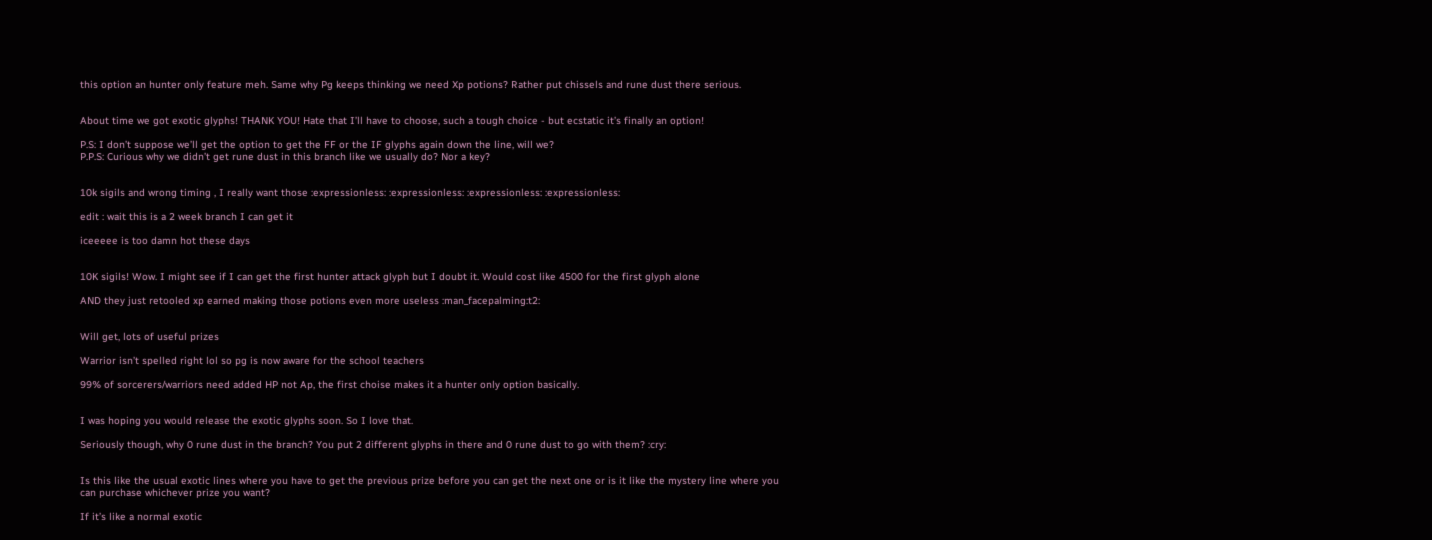this option an hunter only feature meh. Same why Pg keeps thinking we need Xp potions? Rather put chissels and rune dust there serious.


About time we got exotic glyphs! THANK YOU! Hate that I’ll have to choose, such a tough choice - but ecstatic it’s finally an option!

P.S: I don’t suppose we’ll get the option to get the FF or the IF glyphs again down the line, will we?
P.P.S: Curious why we didn’t get rune dust in this branch like we usually do? Nor a key?


10k sigils and wrong timing , I really want those :expressionless: :expressionless: :expressionless: :expressionless:

edit : wait this is a 2 week branch I can get it

iceeeee is too damn hot these days


10K sigils! Wow. I might see if I can get the first hunter attack glyph but I doubt it. Would cost like 4500 for the first glyph alone

AND they just retooled xp earned making those potions even more useless :man_facepalming:t2:


Will get, lots of useful prizes

Warrior isn’t spelled right lol so pg is now aware for the school teachers

99% of sorcerers/warriors need added HP not Ap, the first choise makes it a hunter only option basically.


I was hoping you would release the exotic glyphs soon. So I love that.

Seriously though, why 0 rune dust in the branch? You put 2 different glyphs in there and 0 rune dust to go with them? :cry:


Is this like the usual exotic lines where you have to get the previous prize before you can get the next one or is it like the mystery line where you can purchase whichever prize you want?

If it’s like a normal exotic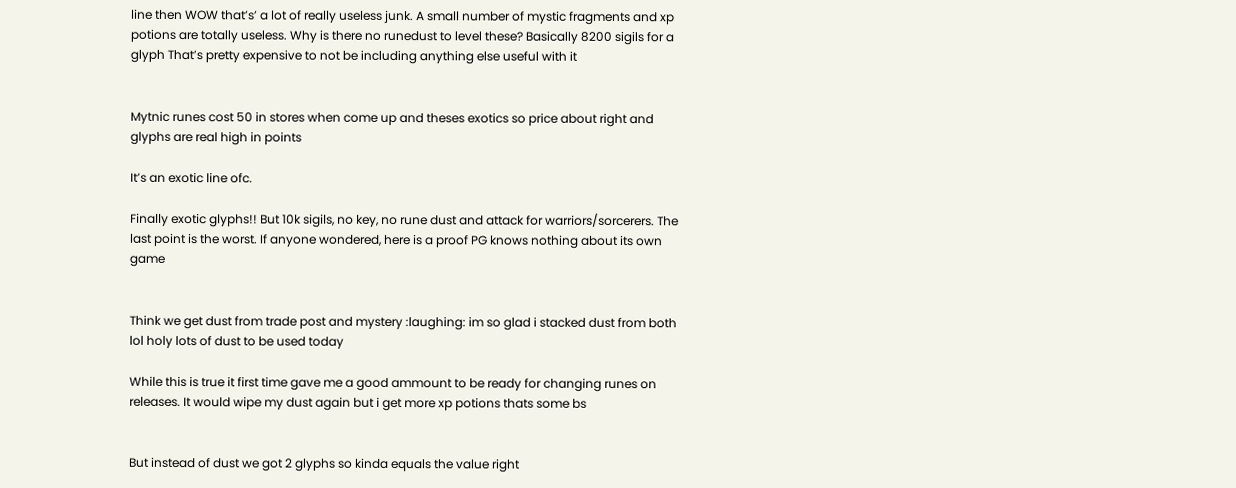line then WOW that’s’ a lot of really useless junk. A small number of mystic fragments and xp potions are totally useless. Why is there no runedust to level these? Basically 8200 sigils for a glyph That’s pretty expensive to not be including anything else useful with it


Mytnic runes cost 50 in stores when come up and theses exotics so price about right and glyphs are real high in points

It’s an exotic line ofc.

Finally exotic glyphs!! But 10k sigils, no key, no rune dust and attack for warriors/sorcerers. The last point is the worst. If anyone wondered, here is a proof PG knows nothing about its own game


Think we get dust from trade post and mystery :laughing: im so glad i stacked dust from both lol holy lots of dust to be used today

While this is true it first time gave me a good ammount to be ready for changing runes on releases. It would wipe my dust again but i get more xp potions thats some bs


But instead of dust we got 2 glyphs so kinda equals the value right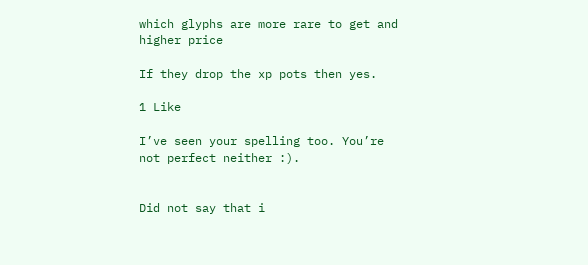which glyphs are more rare to get and higher price

If they drop the xp pots then yes.

1 Like

I’ve seen your spelling too. You’re not perfect neither :).


Did not say that i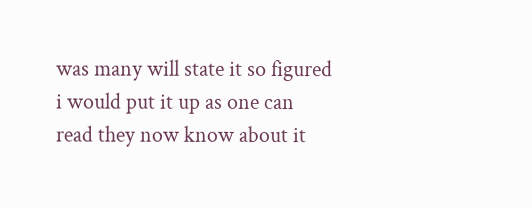was many will state it so figured i would put it up as one can read they now know about it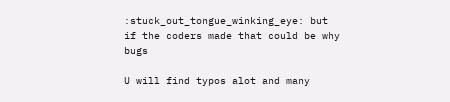:stuck_out_tongue_winking_eye: but if the coders made that could be why bugs

U will find typos alot and many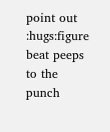point out :hugs:figure beat peeps to the punch